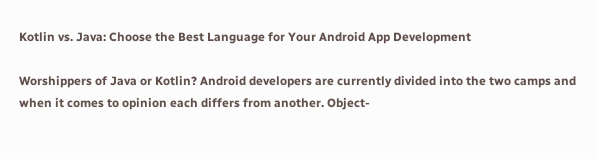Kotlin vs. Java: Choose the Best Language for Your Android App Development

Worshippers of Java or Kotlin? Android developers are currently divided into the two camps and when it comes to opinion each differs from another. Object-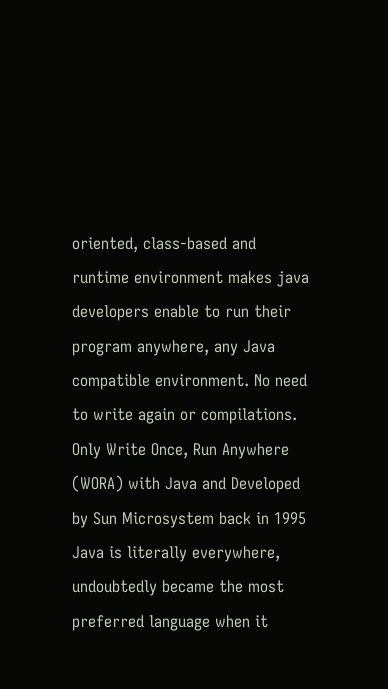oriented, class-based and runtime environment makes java developers enable to run their program anywhere, any Java compatible environment. No need to write again or compilations. Only Write Once, Run Anywhere (WORA) with Java and Developed by Sun Microsystem back in 1995 Java is literally everywhere, undoubtedly became the most preferred language when it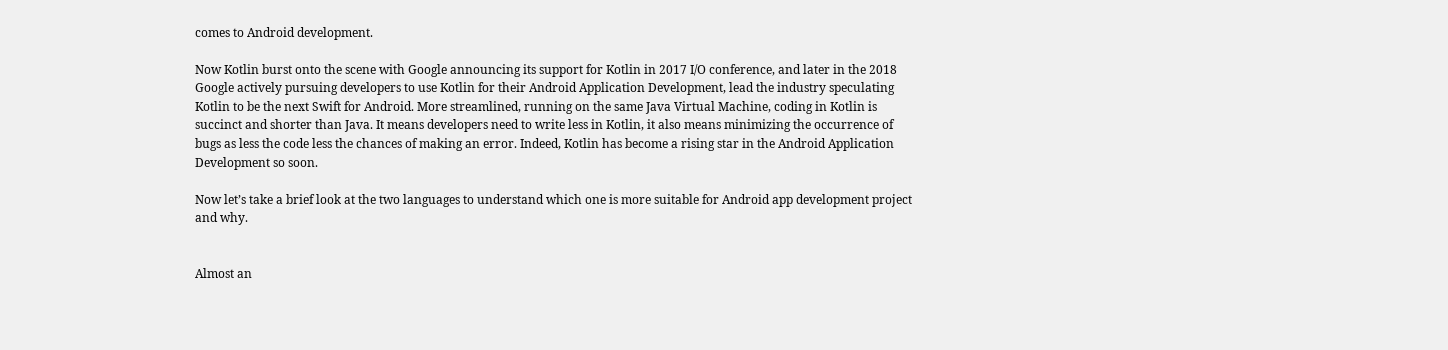comes to Android development.

Now Kotlin burst onto the scene with Google announcing its support for Kotlin in 2017 I/O conference, and later in the 2018 Google actively pursuing developers to use Kotlin for their Android Application Development, lead the industry speculating Kotlin to be the next Swift for Android. More streamlined, running on the same Java Virtual Machine, coding in Kotlin is succinct and shorter than Java. It means developers need to write less in Kotlin, it also means minimizing the occurrence of bugs as less the code less the chances of making an error. Indeed, Kotlin has become a rising star in the Android Application Development so soon.

Now let’s take a brief look at the two languages to understand which one is more suitable for Android app development project and why.


Almost an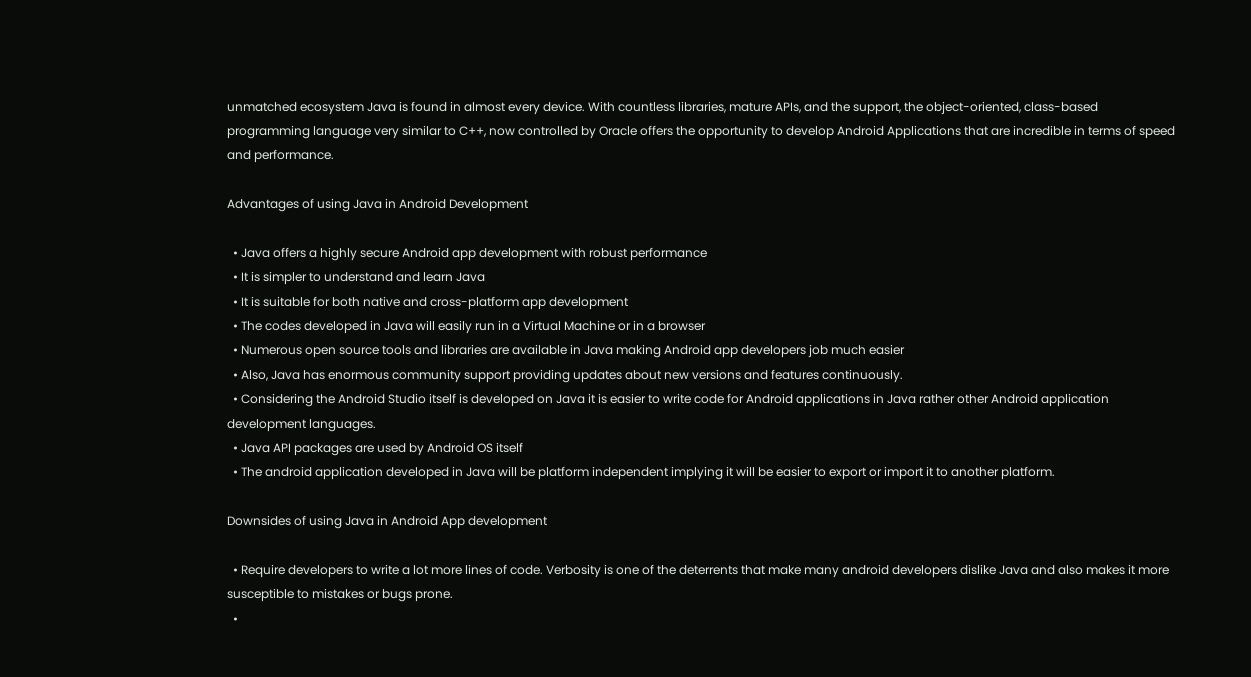unmatched ecosystem Java is found in almost every device. With countless libraries, mature APIs, and the support, the object-oriented, class-based programming language very similar to C++, now controlled by Oracle offers the opportunity to develop Android Applications that are incredible in terms of speed and performance.

Advantages of using Java in Android Development

  • Java offers a highly secure Android app development with robust performance
  • It is simpler to understand and learn Java
  • It is suitable for both native and cross-platform app development
  • The codes developed in Java will easily run in a Virtual Machine or in a browser
  • Numerous open source tools and libraries are available in Java making Android app developers job much easier
  • Also, Java has enormous community support providing updates about new versions and features continuously.
  • Considering the Android Studio itself is developed on Java it is easier to write code for Android applications in Java rather other Android application development languages.
  • Java API packages are used by Android OS itself
  • The android application developed in Java will be platform independent implying it will be easier to export or import it to another platform.

Downsides of using Java in Android App development

  • Require developers to write a lot more lines of code. Verbosity is one of the deterrents that make many android developers dislike Java and also makes it more susceptible to mistakes or bugs prone.
  •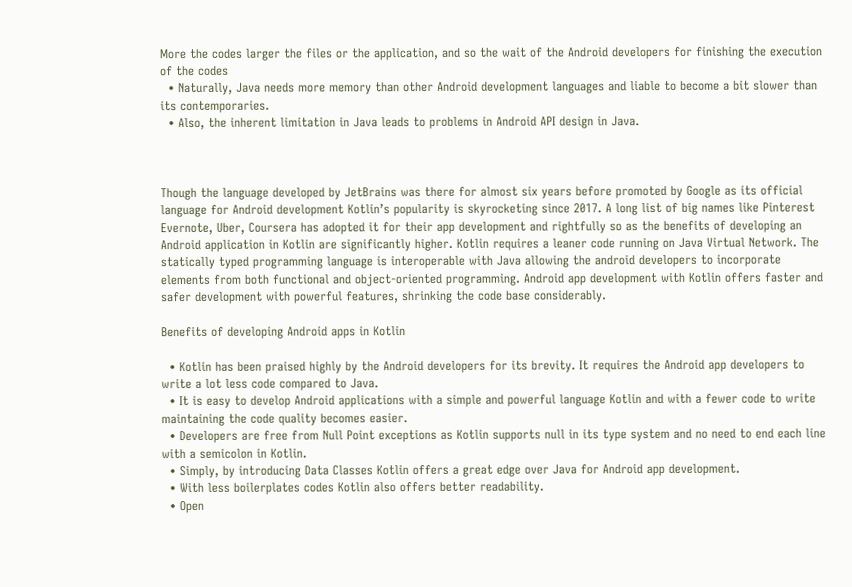More the codes larger the files or the application, and so the wait of the Android developers for finishing the execution of the codes
  • Naturally, Java needs more memory than other Android development languages and liable to become a bit slower than its contemporaries.
  • Also, the inherent limitation in Java leads to problems in Android API design in Java.



Though the language developed by JetBrains was there for almost six years before promoted by Google as its official language for Android development Kotlin’s popularity is skyrocketing since 2017. A long list of big names like Pinterest Evernote, Uber, Coursera has adopted it for their app development and rightfully so as the benefits of developing an Android application in Kotlin are significantly higher. Kotlin requires a leaner code running on Java Virtual Network. The statically typed programming language is interoperable with Java allowing the android developers to incorporate elements from both functional and object-oriented programming. Android app development with Kotlin offers faster and safer development with powerful features, shrinking the code base considerably.

Benefits of developing Android apps in Kotlin

  • Kotlin has been praised highly by the Android developers for its brevity. It requires the Android app developers to write a lot less code compared to Java.
  • It is easy to develop Android applications with a simple and powerful language Kotlin and with a fewer code to write maintaining the code quality becomes easier.
  • Developers are free from Null Point exceptions as Kotlin supports null in its type system and no need to end each line with a semicolon in Kotlin.
  • Simply, by introducing Data Classes Kotlin offers a great edge over Java for Android app development.
  • With less boilerplates codes Kotlin also offers better readability.
  • Open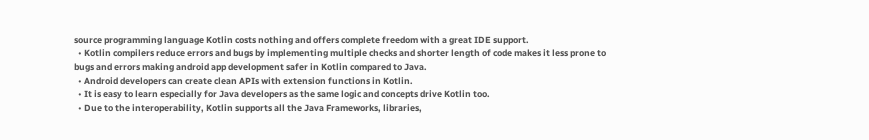source programming language Kotlin costs nothing and offers complete freedom with a great IDE support.
  • Kotlin compilers reduce errors and bugs by implementing multiple checks and shorter length of code makes it less prone to bugs and errors making android app development safer in Kotlin compared to Java.
  • Android developers can create clean APIs with extension functions in Kotlin.
  • It is easy to learn especially for Java developers as the same logic and concepts drive Kotlin too.
  • Due to the interoperability, Kotlin supports all the Java Frameworks, libraries,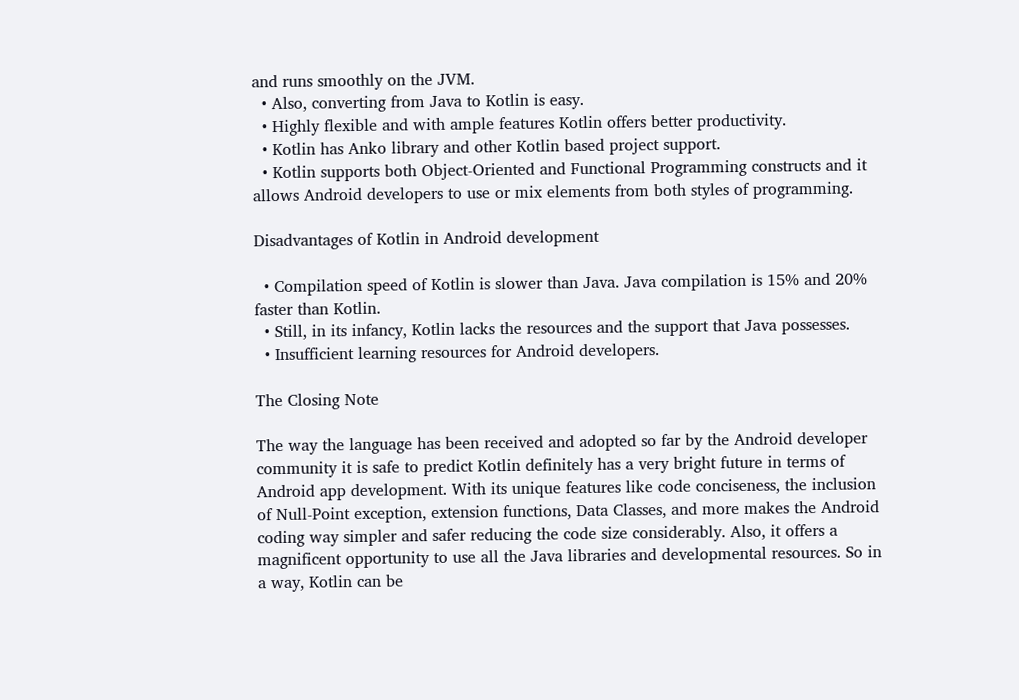and runs smoothly on the JVM.
  • Also, converting from Java to Kotlin is easy.
  • Highly flexible and with ample features Kotlin offers better productivity.
  • Kotlin has Anko library and other Kotlin based project support.
  • Kotlin supports both Object-Oriented and Functional Programming constructs and it allows Android developers to use or mix elements from both styles of programming.

Disadvantages of Kotlin in Android development

  • Compilation speed of Kotlin is slower than Java. Java compilation is 15% and 20% faster than Kotlin.
  • Still, in its infancy, Kotlin lacks the resources and the support that Java possesses.
  • Insufficient learning resources for Android developers.

The Closing Note

The way the language has been received and adopted so far by the Android developer community it is safe to predict Kotlin definitely has a very bright future in terms of Android app development. With its unique features like code conciseness, the inclusion of Null-Point exception, extension functions, Data Classes, and more makes the Android coding way simpler and safer reducing the code size considerably. Also, it offers a magnificent opportunity to use all the Java libraries and developmental resources. So in a way, Kotlin can be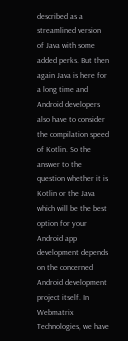described as a streamlined version of Java with some added perks. But then again Java is here for a long time and Android developers also have to consider the compilation speed of Kotlin. So the answer to the question whether it is Kotlin or the Java which will be the best option for your Android app development depends on the concerned Android development project itself. In Webmatrix Technologies, we have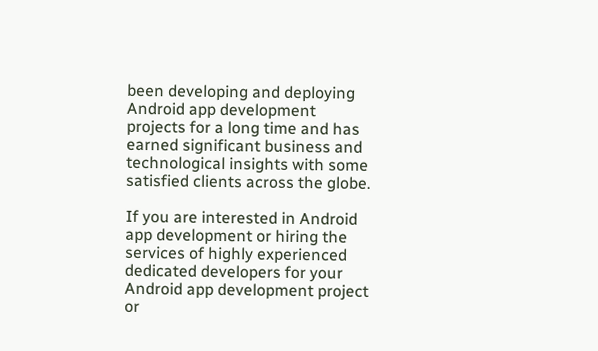been developing and deploying Android app development projects for a long time and has earned significant business and technological insights with some satisfied clients across the globe.

If you are interested in Android app development or hiring the services of highly experienced dedicated developers for your Android app development project or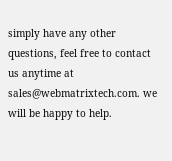simply have any other questions, feel free to contact us anytime at sales@webmatrixtech.com. we will be happy to help.